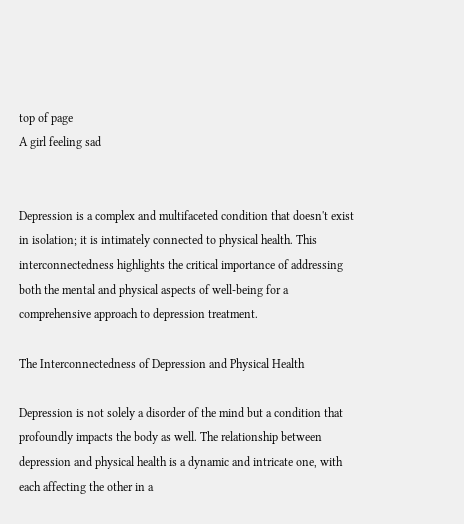top of page
A girl feeling sad


Depression is a complex and multifaceted condition that doesn't exist in isolation; it is intimately connected to physical health. This interconnectedness highlights the critical importance of addressing both the mental and physical aspects of well-being for a comprehensive approach to depression treatment.

The Interconnectedness of Depression and Physical Health

Depression is not solely a disorder of the mind but a condition that profoundly impacts the body as well. The relationship between depression and physical health is a dynamic and intricate one, with each affecting the other in a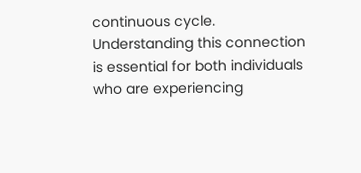continuous cycle. Understanding this connection is essential for both individuals who are experiencing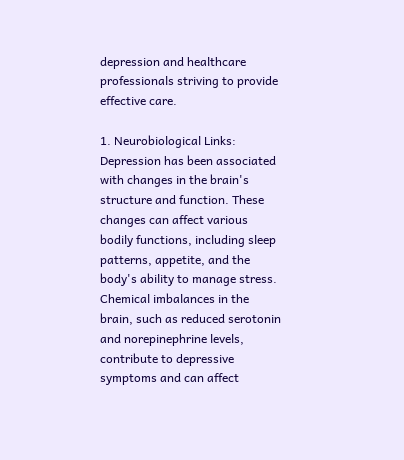depression and healthcare professionals striving to provide effective care.

1. Neurobiological Links: Depression has been associated with changes in the brain's structure and function. These changes can affect various bodily functions, including sleep patterns, appetite, and the body's ability to manage stress. Chemical imbalances in the brain, such as reduced serotonin and norepinephrine levels, contribute to depressive symptoms and can affect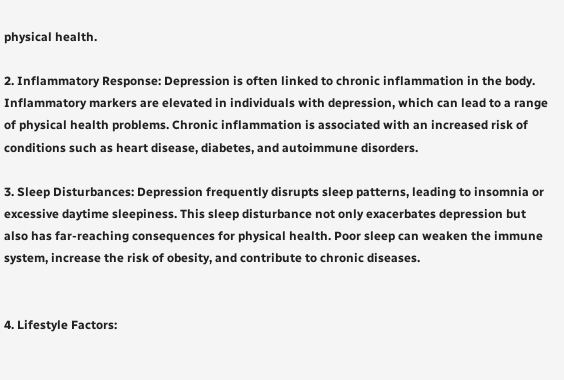physical health.

2. Inflammatory Response: Depression is often linked to chronic inflammation in the body. Inflammatory markers are elevated in individuals with depression, which can lead to a range of physical health problems. Chronic inflammation is associated with an increased risk of conditions such as heart disease, diabetes, and autoimmune disorders.

3. Sleep Disturbances: Depression frequently disrupts sleep patterns, leading to insomnia or excessive daytime sleepiness. This sleep disturbance not only exacerbates depression but also has far-reaching consequences for physical health. Poor sleep can weaken the immune system, increase the risk of obesity, and contribute to chronic diseases.


4. Lifestyle Factors: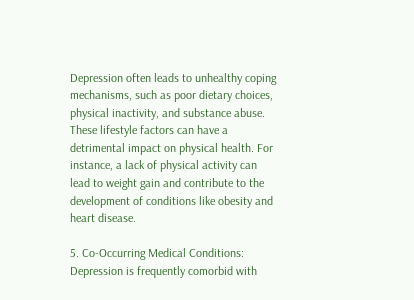Depression often leads to unhealthy coping mechanisms, such as poor dietary choices, physical inactivity, and substance abuse. These lifestyle factors can have a detrimental impact on physical health. For instance, a lack of physical activity can lead to weight gain and contribute to the development of conditions like obesity and heart disease.

5. Co-Occurring Medical Conditions: Depression is frequently comorbid with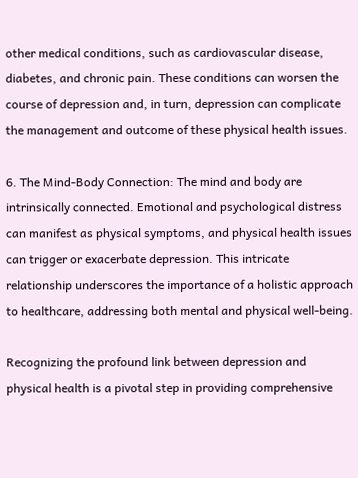other medical conditions, such as cardiovascular disease, diabetes, and chronic pain. These conditions can worsen the course of depression and, in turn, depression can complicate the management and outcome of these physical health issues.

6. The Mind-Body Connection: The mind and body are intrinsically connected. Emotional and psychological distress can manifest as physical symptoms, and physical health issues can trigger or exacerbate depression. This intricate relationship underscores the importance of a holistic approach to healthcare, addressing both mental and physical well-being.

Recognizing the profound link between depression and physical health is a pivotal step in providing comprehensive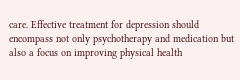care. Effective treatment for depression should encompass not only psychotherapy and medication but also a focus on improving physical health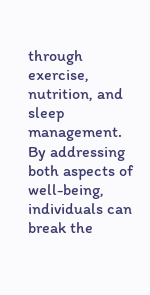through exercise, nutrition, and sleep management. By addressing both aspects of well-being, individuals can break the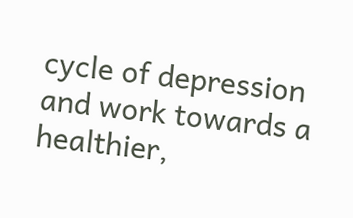cycle of depression and work towards a healthier,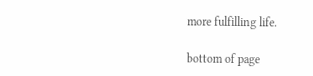more fulfilling life.

bottom of page